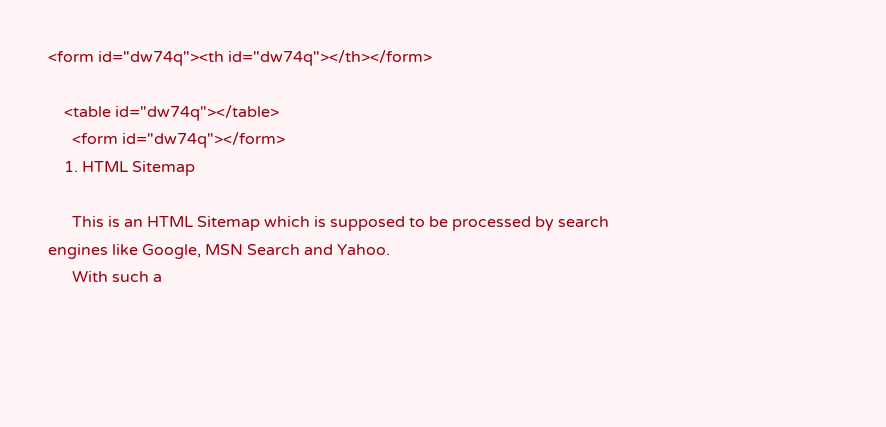<form id="dw74q"><th id="dw74q"></th></form>

    <table id="dw74q"></table>
      <form id="dw74q"></form>
    1. HTML Sitemap

      This is an HTML Sitemap which is supposed to be processed by search engines like Google, MSN Search and Yahoo.
      With such a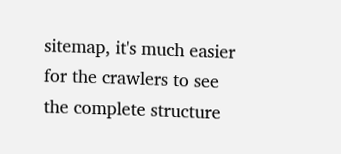sitemap, it's much easier for the crawlers to see the complete structure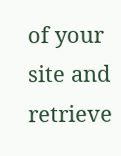of your site and retrieve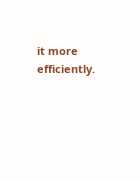it more efficiently.